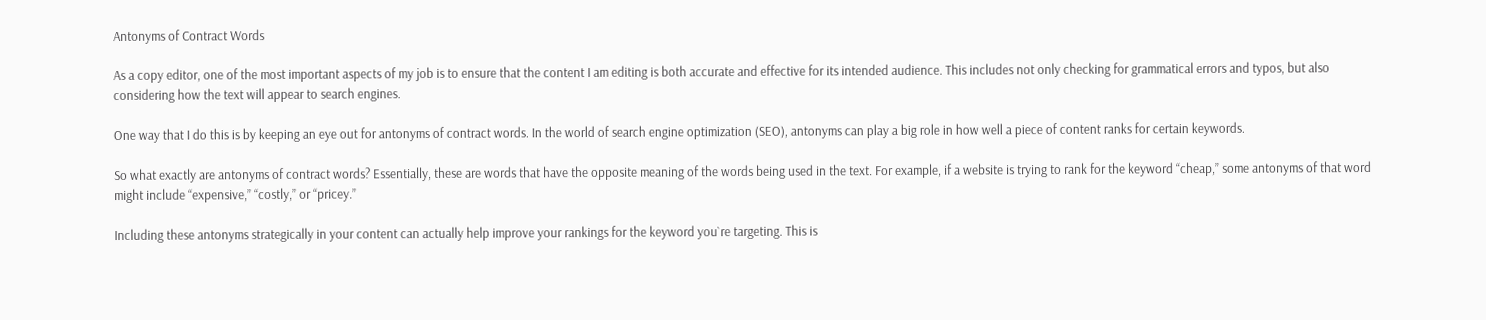Antonyms of Contract Words

As a copy editor, one of the most important aspects of my job is to ensure that the content I am editing is both accurate and effective for its intended audience. This includes not only checking for grammatical errors and typos, but also considering how the text will appear to search engines.

One way that I do this is by keeping an eye out for antonyms of contract words. In the world of search engine optimization (SEO), antonyms can play a big role in how well a piece of content ranks for certain keywords.

So what exactly are antonyms of contract words? Essentially, these are words that have the opposite meaning of the words being used in the text. For example, if a website is trying to rank for the keyword “cheap,” some antonyms of that word might include “expensive,” “costly,” or “pricey.”

Including these antonyms strategically in your content can actually help improve your rankings for the keyword you`re targeting. This is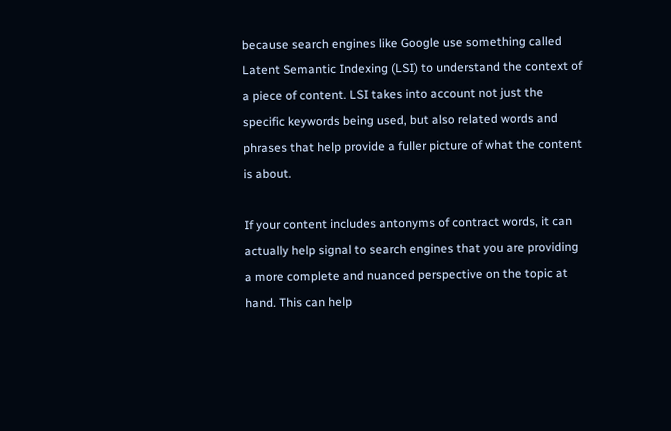because search engines like Google use something called Latent Semantic Indexing (LSI) to understand the context of a piece of content. LSI takes into account not just the specific keywords being used, but also related words and phrases that help provide a fuller picture of what the content is about.

If your content includes antonyms of contract words, it can actually help signal to search engines that you are providing a more complete and nuanced perspective on the topic at hand. This can help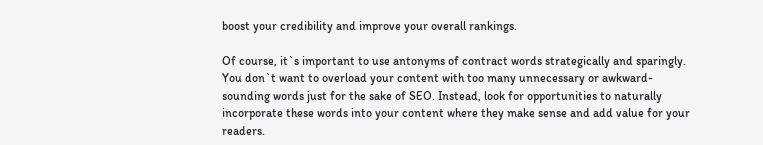boost your credibility and improve your overall rankings.

Of course, it`s important to use antonyms of contract words strategically and sparingly. You don`t want to overload your content with too many unnecessary or awkward-sounding words just for the sake of SEO. Instead, look for opportunities to naturally incorporate these words into your content where they make sense and add value for your readers.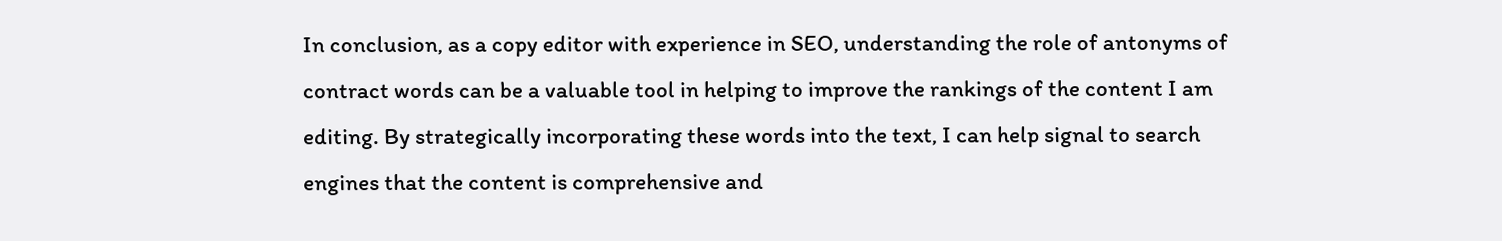In conclusion, as a copy editor with experience in SEO, understanding the role of antonyms of contract words can be a valuable tool in helping to improve the rankings of the content I am editing. By strategically incorporating these words into the text, I can help signal to search engines that the content is comprehensive and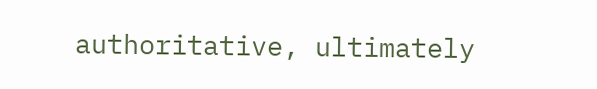authoritative, ultimately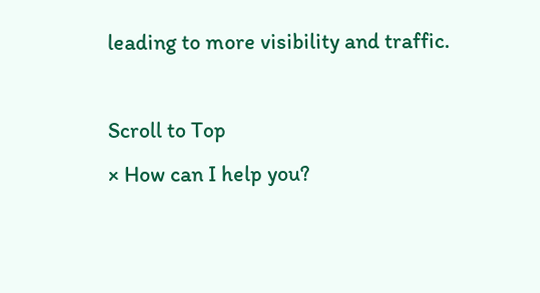leading to more visibility and traffic.

Scroll to Top
× How can I help you?